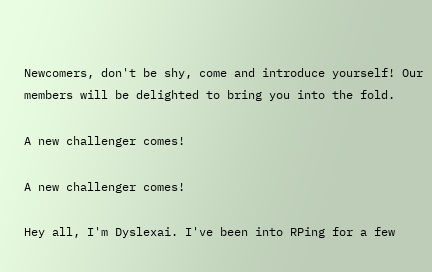Newcomers, don't be shy, come and introduce yourself! Our members will be delighted to bring you into the fold.

A new challenger comes!

A new challenger comes!

Hey all, I'm Dyslexai. I've been into RPing for a few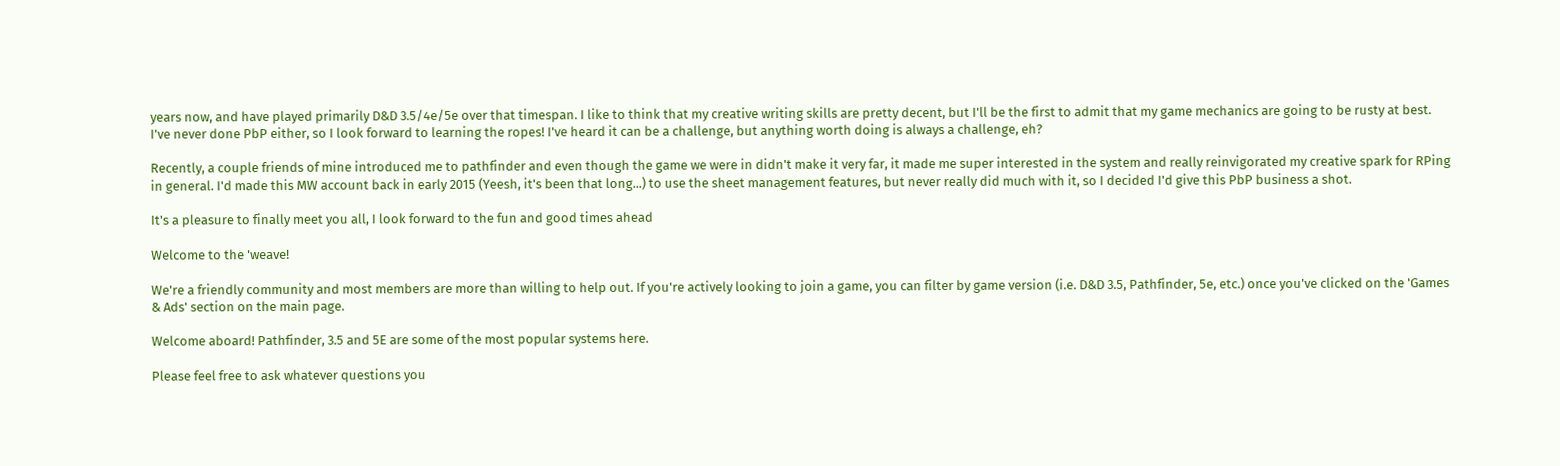years now, and have played primarily D&D 3.5/4e/5e over that timespan. I like to think that my creative writing skills are pretty decent, but I'll be the first to admit that my game mechanics are going to be rusty at best. I've never done PbP either, so I look forward to learning the ropes! I've heard it can be a challenge, but anything worth doing is always a challenge, eh?

Recently, a couple friends of mine introduced me to pathfinder and even though the game we were in didn't make it very far, it made me super interested in the system and really reinvigorated my creative spark for RPing in general. I'd made this MW account back in early 2015 (Yeesh, it's been that long...) to use the sheet management features, but never really did much with it, so I decided I'd give this PbP business a shot.

It's a pleasure to finally meet you all, I look forward to the fun and good times ahead

Welcome to the 'weave!

We're a friendly community and most members are more than willing to help out. If you're actively looking to join a game, you can filter by game version (i.e. D&D 3.5, Pathfinder, 5e, etc.) once you've clicked on the 'Games & Ads' section on the main page.

Welcome aboard! Pathfinder, 3.5 and 5E are some of the most popular systems here.

Please feel free to ask whatever questions you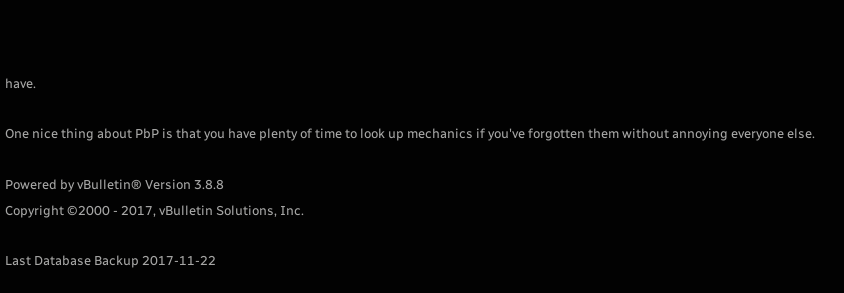have.

One nice thing about PbP is that you have plenty of time to look up mechanics if you've forgotten them without annoying everyone else.

Powered by vBulletin® Version 3.8.8
Copyright ©2000 - 2017, vBulletin Solutions, Inc.

Last Database Backup 2017-11-22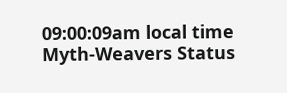09:00:09am local time
Myth-Weavers Status